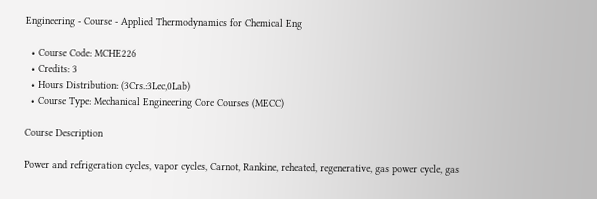Engineering - Course - Applied Thermodynamics for Chemical Eng

  • Course Code: MCHE226
  • Credits: 3
  • Hours Distribution: (3Crs.:3Lec,0Lab)
  • Course Type: Mechanical Engineering Core Courses (MECC)

Course Description

Power and refrigeration cycles, vapor cycles, Carnot, Rankine, reheated, regenerative, gas power cycle, gas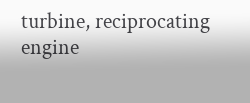turbine, reciprocating engine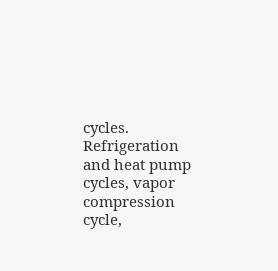cycles. Refrigeration and heat pump cycles, vapor compression cycle,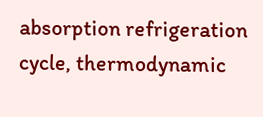absorption refrigeration cycle, thermodynamic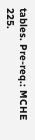tables. Pre-req.: MCHE 225.